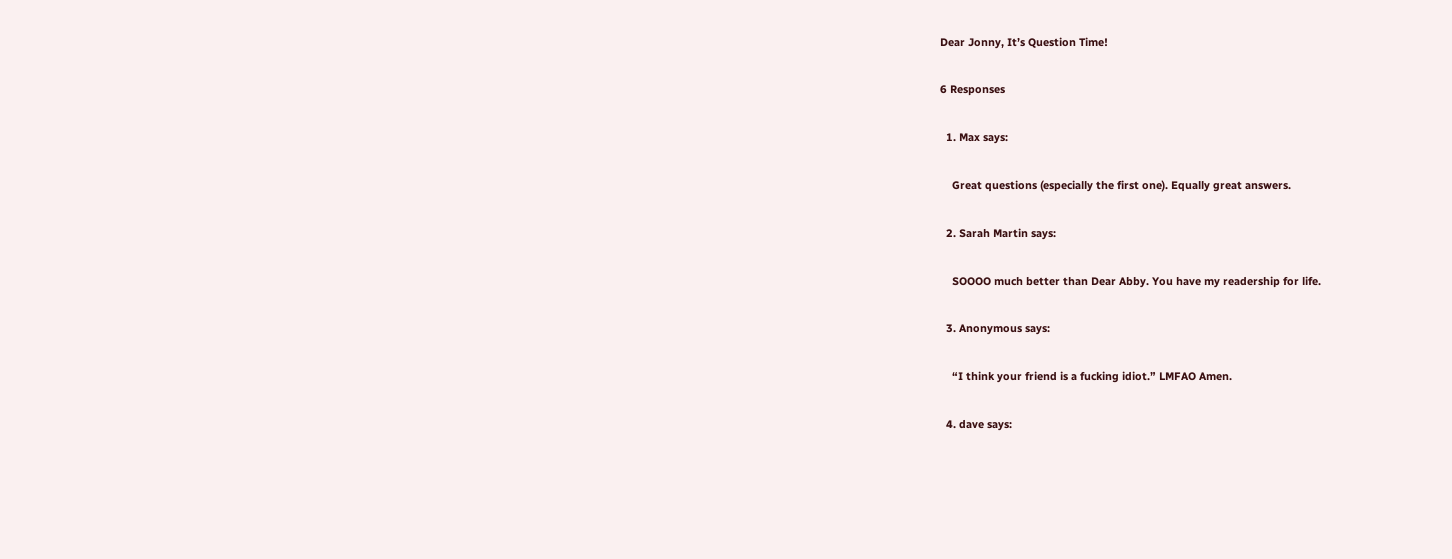Dear Jonny, It’s Question Time!

6 Responses

  1. Max says:

    Great questions (especially the first one). Equally great answers.

  2. Sarah Martin says:

    SOOOO much better than Dear Abby. You have my readership for life.

  3. Anonymous says:

    “I think your friend is a fucking idiot.” LMFAO Amen.

  4. dave says: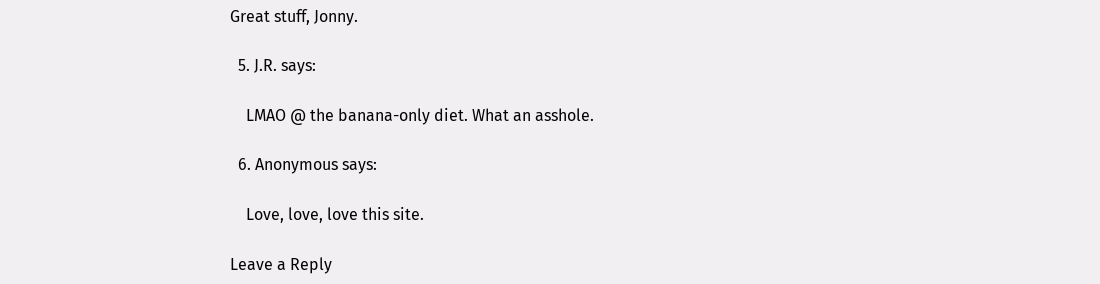Great stuff, Jonny.

  5. J.R. says:

    LMAO @ the banana-only diet. What an asshole.

  6. Anonymous says:

    Love, love, love this site.

Leave a Reply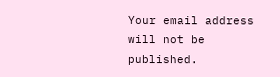Your email address will not be published.